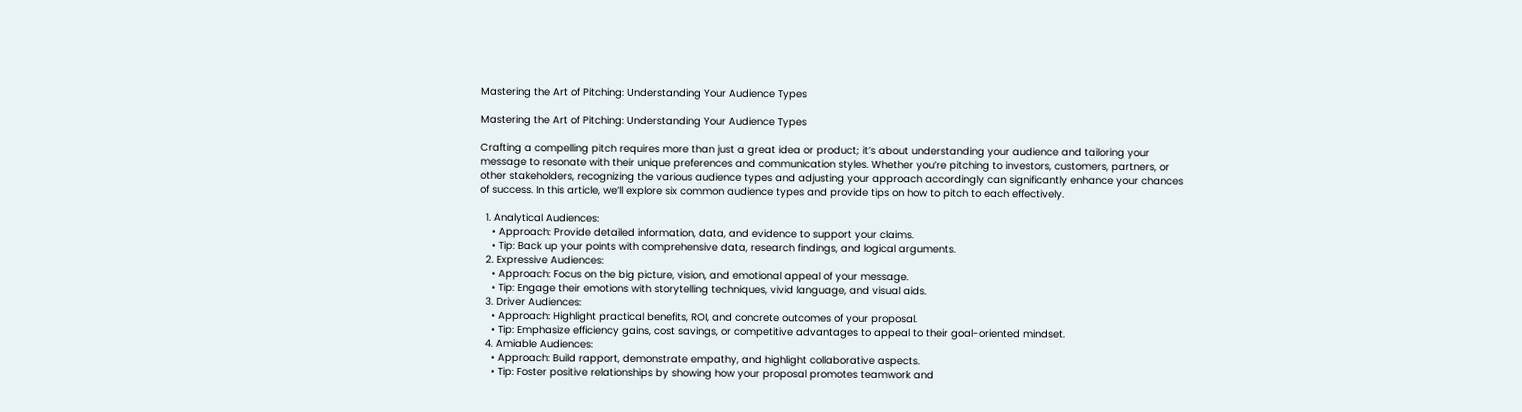Mastering the Art of Pitching: Understanding Your Audience Types

Mastering the Art of Pitching: Understanding Your Audience Types

Crafting a compelling pitch requires more than just a great idea or product; it’s about understanding your audience and tailoring your message to resonate with their unique preferences and communication styles. Whether you’re pitching to investors, customers, partners, or other stakeholders, recognizing the various audience types and adjusting your approach accordingly can significantly enhance your chances of success. In this article, we’ll explore six common audience types and provide tips on how to pitch to each effectively.

  1. Analytical Audiences:
    • Approach: Provide detailed information, data, and evidence to support your claims.
    • Tip: Back up your points with comprehensive data, research findings, and logical arguments.
  2. Expressive Audiences:
    • Approach: Focus on the big picture, vision, and emotional appeal of your message.
    • Tip: Engage their emotions with storytelling techniques, vivid language, and visual aids.
  3. Driver Audiences:
    • Approach: Highlight practical benefits, ROI, and concrete outcomes of your proposal.
    • Tip: Emphasize efficiency gains, cost savings, or competitive advantages to appeal to their goal-oriented mindset.
  4. Amiable Audiences:
    • Approach: Build rapport, demonstrate empathy, and highlight collaborative aspects.
    • Tip: Foster positive relationships by showing how your proposal promotes teamwork and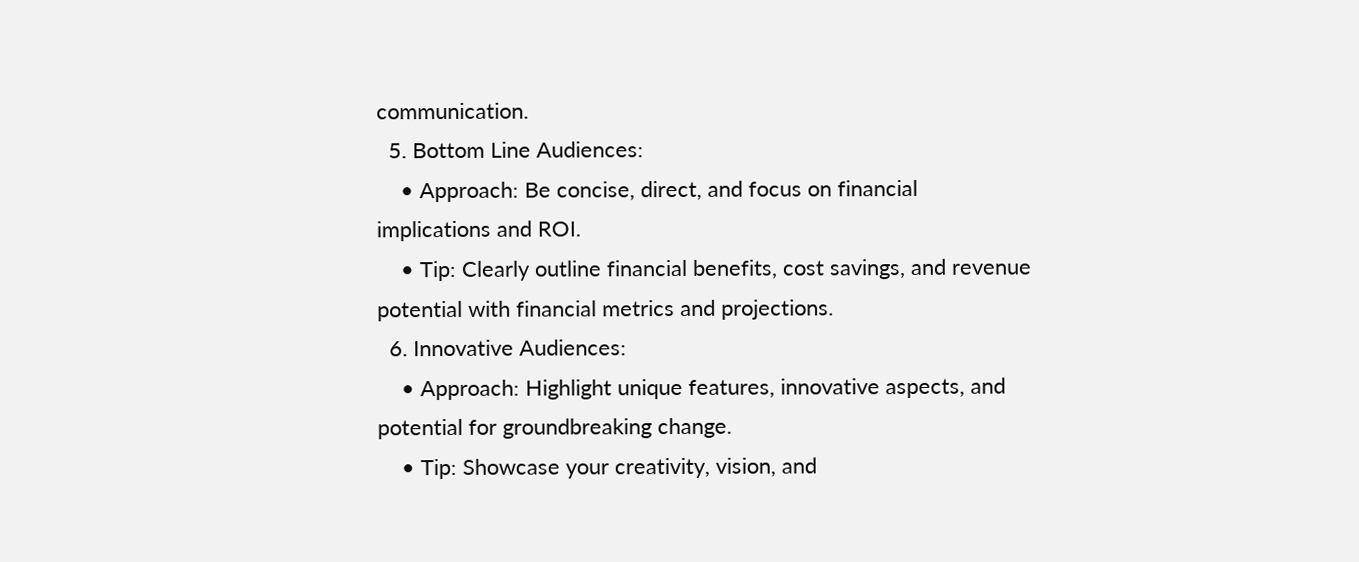communication.
  5. Bottom Line Audiences:
    • Approach: Be concise, direct, and focus on financial implications and ROI.
    • Tip: Clearly outline financial benefits, cost savings, and revenue potential with financial metrics and projections.
  6. Innovative Audiences:
    • Approach: Highlight unique features, innovative aspects, and potential for groundbreaking change.
    • Tip: Showcase your creativity, vision, and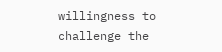willingness to challenge the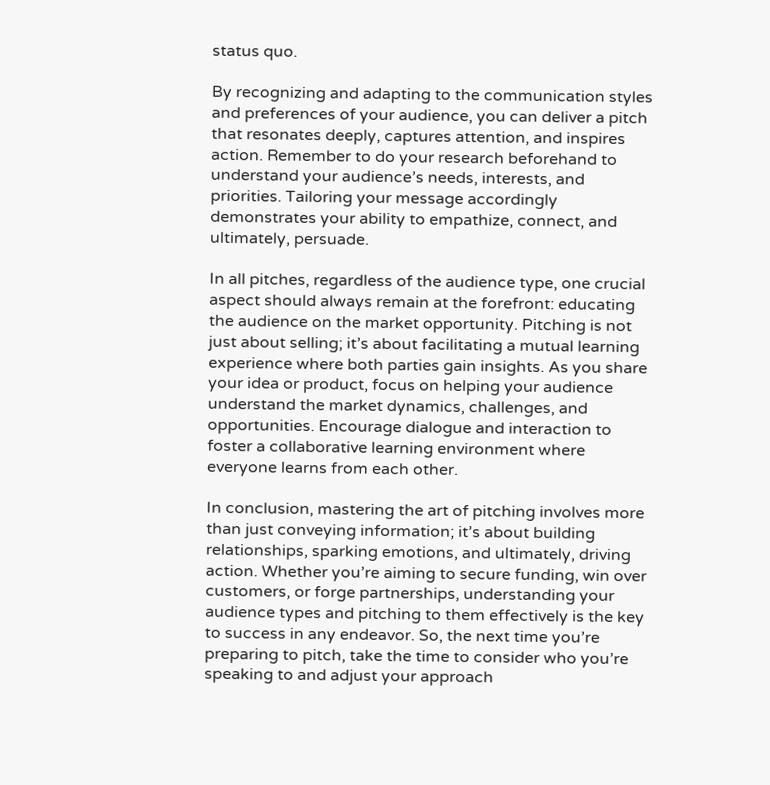status quo.

By recognizing and adapting to the communication styles and preferences of your audience, you can deliver a pitch that resonates deeply, captures attention, and inspires action. Remember to do your research beforehand to understand your audience’s needs, interests, and priorities. Tailoring your message accordingly demonstrates your ability to empathize, connect, and ultimately, persuade.

In all pitches, regardless of the audience type, one crucial aspect should always remain at the forefront: educating the audience on the market opportunity. Pitching is not just about selling; it’s about facilitating a mutual learning experience where both parties gain insights. As you share your idea or product, focus on helping your audience understand the market dynamics, challenges, and opportunities. Encourage dialogue and interaction to foster a collaborative learning environment where everyone learns from each other.

In conclusion, mastering the art of pitching involves more than just conveying information; it’s about building relationships, sparking emotions, and ultimately, driving action. Whether you’re aiming to secure funding, win over customers, or forge partnerships, understanding your audience types and pitching to them effectively is the key to success in any endeavor. So, the next time you’re preparing to pitch, take the time to consider who you’re speaking to and adjust your approach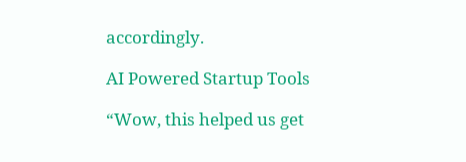accordingly.

AI Powered Startup Tools

“Wow, this helped us get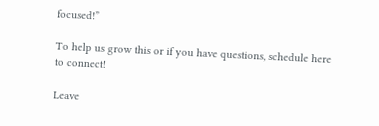focused!”

To help us grow this or if you have questions, schedule here to connect!

Leave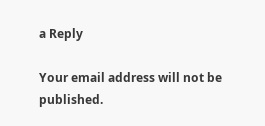a Reply

Your email address will not be published.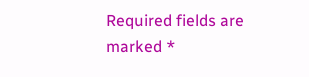Required fields are marked *